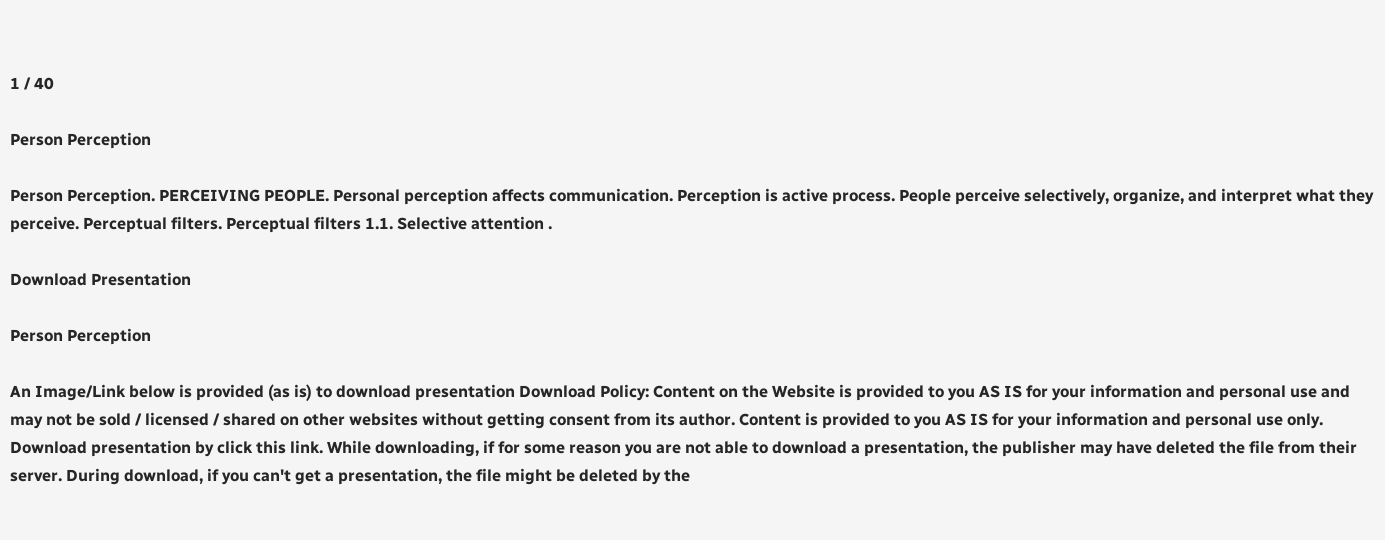1 / 40

Person Perception

Person Perception. PERCEIVING PEOPLE. Personal perception affects communication. Perception is active process. People perceive selectively, organize, and interpret what they perceive. Perceptual filters. Perceptual filters 1.1. Selective attention .

Download Presentation

Person Perception

An Image/Link below is provided (as is) to download presentation Download Policy: Content on the Website is provided to you AS IS for your information and personal use and may not be sold / licensed / shared on other websites without getting consent from its author. Content is provided to you AS IS for your information and personal use only. Download presentation by click this link. While downloading, if for some reason you are not able to download a presentation, the publisher may have deleted the file from their server. During download, if you can't get a presentation, the file might be deleted by the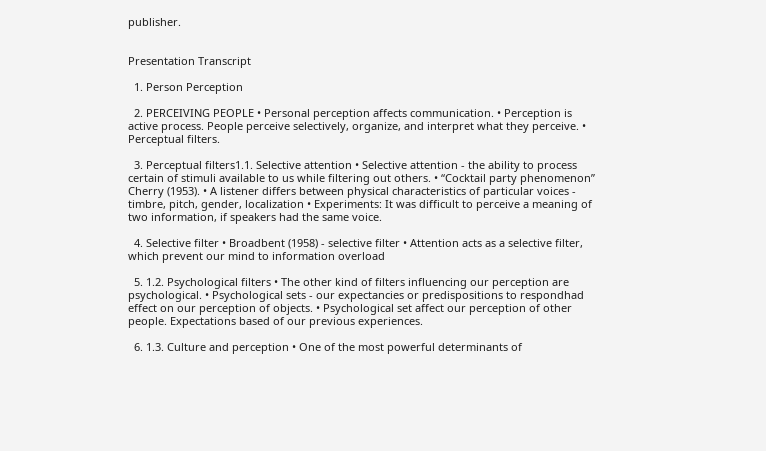publisher.


Presentation Transcript

  1. Person Perception

  2. PERCEIVING PEOPLE • Personal perception affects communication. • Perception is active process. People perceive selectively, organize, and interpret what they perceive. • Perceptual filters.

  3. Perceptual filters1.1. Selective attention • Selective attention - the ability to process certain of stimuli available to us while filtering out others. • “Cocktail party phenomenon” Cherry (1953). • A listener differs between physical characteristics of particular voices - timbre, pitch, gender, localization • Experiments: It was difficult to perceive a meaning of two information, if speakers had the same voice.

  4. Selective filter • Broadbent (1958) - selective filter • Attention acts as a selective filter, which prevent our mind to information overload

  5. 1.2. Psychological filters • The other kind of filters influencing our perception are psychological. • Psychological sets - our expectancies or predispositions to respondhad effect on our perception of objects. • Psychological set affect our perception of other people. Expectations based of our previous experiences.

  6. 1.3. Culture and perception • One of the most powerful determinants of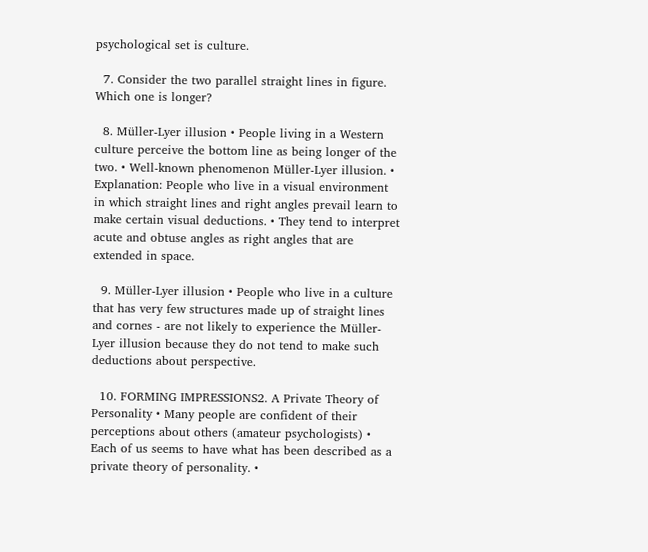psychological set is culture.

  7. Consider the two parallel straight lines in figure. Which one is longer?

  8. Müller-Lyer illusion • People living in a Western culture perceive the bottom line as being longer of the two. • Well-known phenomenon Müller-Lyer illusion. • Explanation: People who live in a visual environment in which straight lines and right angles prevail learn to make certain visual deductions. • They tend to interpret acute and obtuse angles as right angles that are extended in space.

  9. Müller-Lyer illusion • People who live in a culture that has very few structures made up of straight lines and cornes - are not likely to experience the Müller-Lyer illusion because they do not tend to make such deductions about perspective.

  10. FORMING IMPRESSIONS2. A Private Theory of Personality • Many people are confident of their perceptions about others (amateur psychologists) • Each of us seems to have what has been described as a private theory of personality. •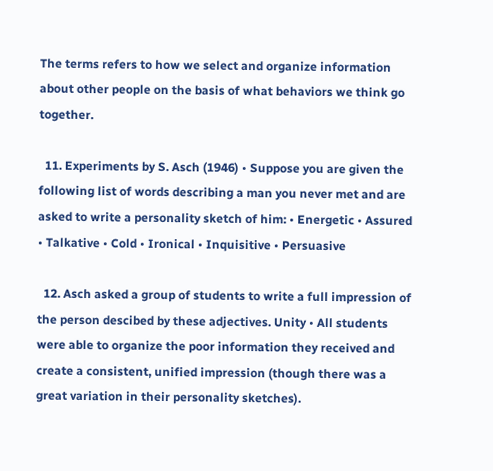The terms refers to how we select and organize information about other people on the basis of what behaviors we think go together.

  11. Experiments by S. Asch (1946) • Suppose you are given the following list of words describing a man you never met and are asked to write a personality sketch of him: • Energetic • Assured • Talkative • Cold • Ironical • Inquisitive • Persuasive

  12. Asch asked a group of students to write a full impression of the person descibed by these adjectives. Unity • All students were able to organize the poor information they received and create a consistent, unified impression (though there was a great variation in their personality sketches).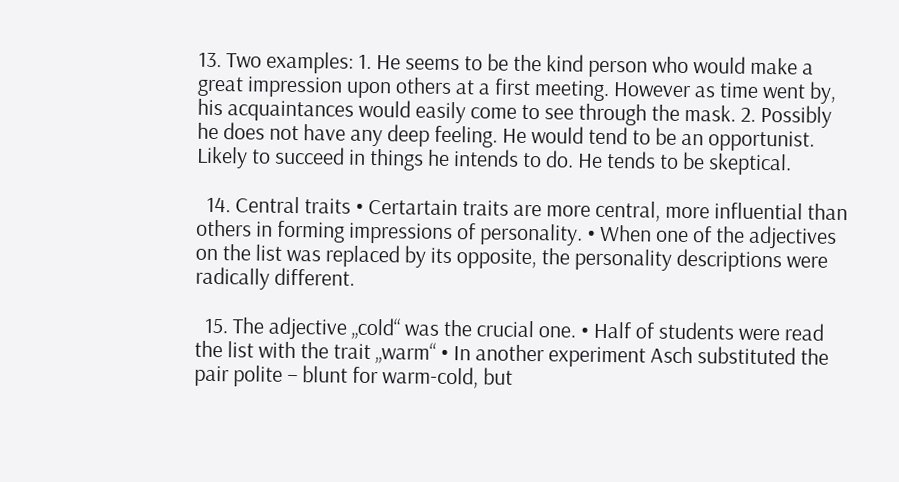13. Two examples: 1. He seems to be the kind person who would make a great impression upon others at a first meeting. However as time went by, his acquaintances would easily come to see through the mask. 2. Possibly he does not have any deep feeling. He would tend to be an opportunist. Likely to succeed in things he intends to do. He tends to be skeptical.

  14. Central traits • Certartain traits are more central, more influential than others in forming impressions of personality. • When one of the adjectives on the list was replaced by its opposite, the personality descriptions were radically different.

  15. The adjective „cold“ was the crucial one. • Half of students were read the list with the trait „warm“ • In another experiment Asch substituted the pair polite – blunt for warm-cold, but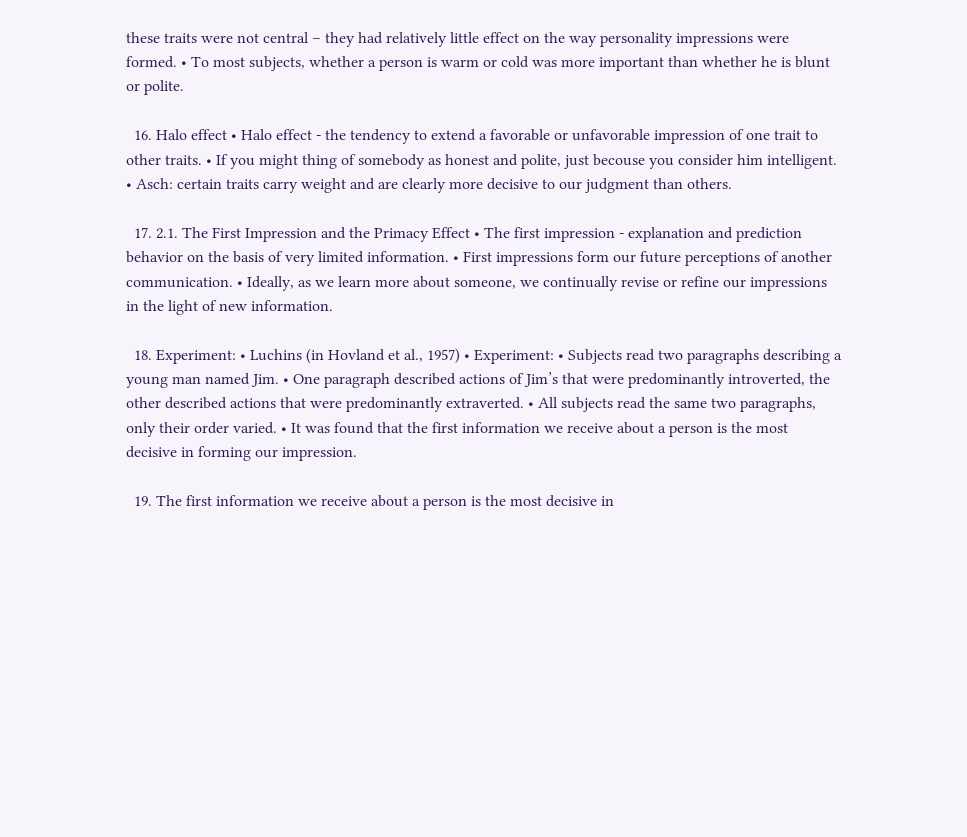these traits were not central – they had relatively little effect on the way personality impressions were formed. • To most subjects, whether a person is warm or cold was more important than whether he is blunt or polite.

  16. Halo effect • Halo effect - the tendency to extend a favorable or unfavorable impression of one trait to other traits. • If you might thing of somebody as honest and polite, just becouse you consider him intelligent. • Asch: certain traits carry weight and are clearly more decisive to our judgment than others.

  17. 2.1. The First Impression and the Primacy Effect • The first impression - explanation and prediction behavior on the basis of very limited information. • First impressions form our future perceptions of another communication. • Ideally, as we learn more about someone, we continually revise or refine our impressions in the light of new information.

  18. Experiment: • Luchins (in Hovland et al., 1957) • Experiment: • Subjects read two paragraphs describing a young man named Jim. • One paragraph described actions of Jim’s that were predominantly introverted, the other described actions that were predominantly extraverted. • All subjects read the same two paragraphs, only their order varied. • It was found that the first information we receive about a person is the most decisive in forming our impression.

  19. The first information we receive about a person is the most decisive in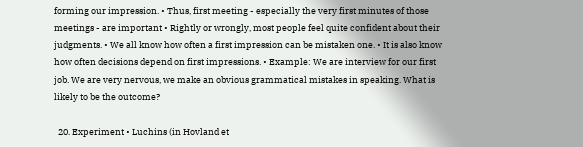forming our impression. • Thus, first meeting - especially the very first minutes of those meetings - are important • Rightly or wrongly, most people feel quite confident about their judgments. • We all know how often a first impression can be mistaken one. • It is also know how often decisions depend on first impressions. • Example: We are interview for our first job. We are very nervous, we make an obvious grammatical mistakes in speaking. What is likely to be the outcome?

  20. Experiment • Luchins (in Hovland et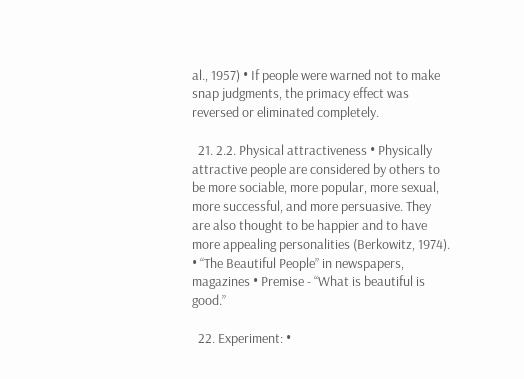al., 1957) • If people were warned not to make snap judgments, the primacy effect was reversed or eliminated completely.

  21. 2.2. Physical attractiveness • Physically attractive people are considered by others to be more sociable, more popular, more sexual, more successful, and more persuasive. They are also thought to be happier and to have more appealing personalities (Berkowitz, 1974). • “The Beautiful People” in newspapers, magazines • Premise - “What is beautiful is good.”

  22. Experiment: •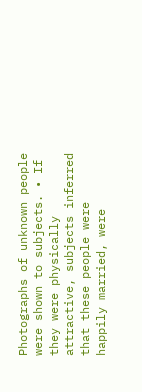Photographs of unknown people were shown to subjects. • If they were physically attractive, subjects inferred that these people were happily married, were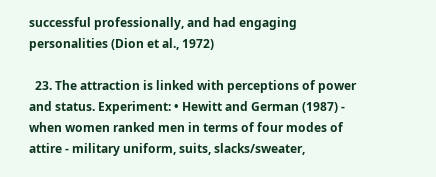successful professionally, and had engaging personalities (Dion et al., 1972)

  23. The attraction is linked with perceptions of power and status. Experiment: • Hewitt and German (1987) - when women ranked men in terms of four modes of attire - military uniform, suits, slacks/sweater,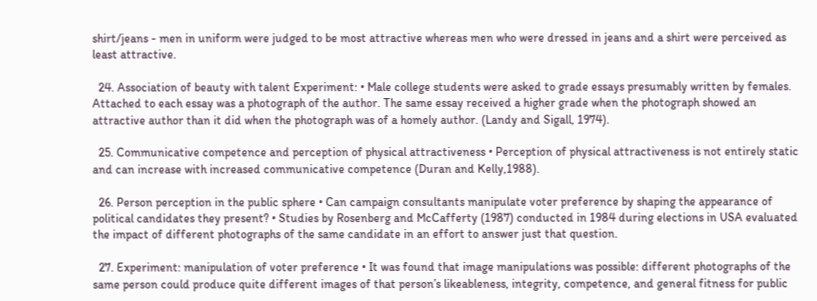shirt/jeans - men in uniform were judged to be most attractive whereas men who were dressed in jeans and a shirt were perceived as least attractive.

  24. Association of beauty with talent Experiment: • Male college students were asked to grade essays presumably written by females. Attached to each essay was a photograph of the author. The same essay received a higher grade when the photograph showed an attractive author than it did when the photograph was of a homely author. (Landy and Sigall, 1974).

  25. Communicative competence and perception of physical attractiveness • Perception of physical attractiveness is not entirely static and can increase with increased communicative competence (Duran and Kelly,1988).

  26. Person perception in the public sphere • Can campaign consultants manipulate voter preference by shaping the appearance of political candidates they present? • Studies by Rosenberg and McCafferty (1987) conducted in 1984 during elections in USA evaluated the impact of different photographs of the same candidate in an effort to answer just that question.

  27. Experiment: manipulation of voter preference • It was found that image manipulations was possible: different photographs of the same person could produce quite different images of that person’s likeableness, integrity, competence, and general fitness for public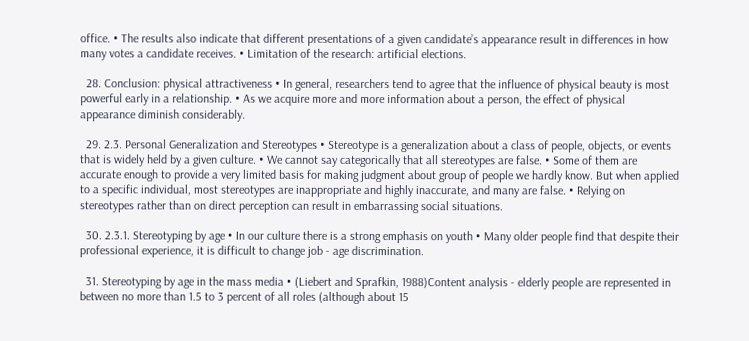office. • The results also indicate that different presentations of a given candidate’s appearance result in differences in how many votes a candidate receives. • Limitation of the research: artificial elections.

  28. Conclusion: physical attractiveness • In general, researchers tend to agree that the influence of physical beauty is most powerful early in a relationship. • As we acquire more and more information about a person, the effect of physical appearance diminish considerably.

  29. 2.3. Personal Generalization and Stereotypes • Stereotype is a generalization about a class of people, objects, or events that is widely held by a given culture. • We cannot say categorically that all stereotypes are false. • Some of them are accurate enough to provide a very limited basis for making judgment about group of people we hardly know. But when applied to a specific individual, most stereotypes are inappropriate and highly inaccurate, and many are false. • Relying on stereotypes rather than on direct perception can result in embarrassing social situations.

  30. 2.3.1. Stereotyping by age • In our culture there is a strong emphasis on youth • Many older people find that despite their professional experience, it is difficult to change job - age discrimination.

  31. Stereotyping by age in the mass media • (Liebert and Sprafkin, 1988)Content analysis - elderly people are represented in between no more than 1.5 to 3 percent of all roles (although about 15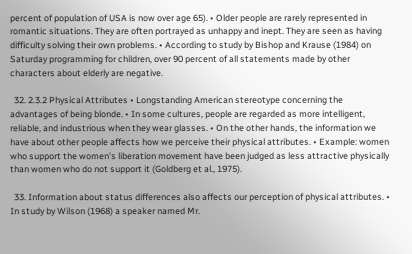percent of population of USA is now over age 65). • Older people are rarely represented in romantic situations. They are often portrayed as unhappy and inept. They are seen as having difficulty solving their own problems. • According to study by Bishop and Krause (1984) on Saturday programming for children, over 90 percent of all statements made by other characters about elderly are negative.

  32. 2.3.2 Physical Attributes • Longstanding American stereotype concerning the advantages of being blonde. • In some cultures, people are regarded as more intelligent, reliable, and industrious when they wear glasses. • On the other hands, the information we have about other people affects how we perceive their physical attributes. • Example: women who support the women’s liberation movement have been judged as less attractive physically than women who do not support it (Goldberg et al., 1975).

  33. Information about status differences also affects our perception of physical attributes. • In study by Wilson (1968) a speaker named Mr.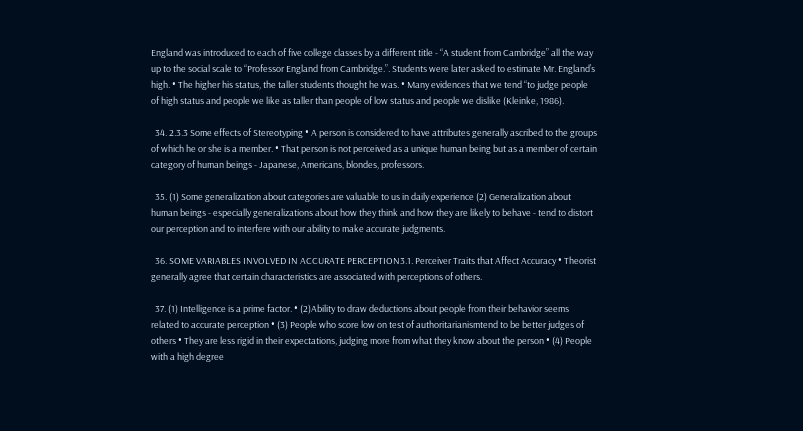England was introduced to each of five college classes by a different title - “A student from Cambridge” all the way up to the social scale to “Professor England from Cambridge.”. Students were later asked to estimate Mr. England’s high. • The higher his status, the taller students thought he was. • Many evidences that we tend “to judge people of high status and people we like as taller than people of low status and people we dislike (Kleinke, 1986).

  34. 2.3.3 Some effects of Stereotyping • A person is considered to have attributes generally ascribed to the groups of which he or she is a member. • That person is not perceived as a unique human being but as a member of certain category of human beings - Japanese, Americans, blondes, professors.

  35. (1) Some generalization about categories are valuable to us in daily experience (2) Generalization about human beings - especially generalizations about how they think and how they are likely to behave - tend to distort our perception and to interfere with our ability to make accurate judgments.

  36. SOME VARIABLES INVOLVED IN ACCURATE PERCEPTION3.1. Perceiver Traits that Affect Accuracy • Theorist generally agree that certain characteristics are associated with perceptions of others.

  37. (1) Intelligence is a prime factor. • (2)Ability to draw deductions about people from their behavior seems related to accurate perception • (3) People who score low on test of authoritarianismtend to be better judges of others • They are less rigid in their expectations, judging more from what they know about the person • (4) People with a high degree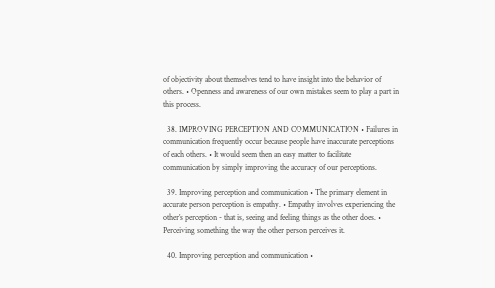of objectivity about themselves tend to have insight into the behavior of others. • Openness and awareness of our own mistakes seem to play a part in this process.

  38. IMPROVING PERCEPTION AND COMMUNICATION • Failures in communication frequently occur because people have inaccurate perceptions of each others. • It would seem then an easy matter to facilitate communication by simply improving the accuracy of our perceptions.

  39. Improving perception and communication • The primary element in accurate person perception is empathy. • Empathy involves experiencing the other’s perception - that is, seeing and feeling things as the other does. • Perceiving something the way the other person perceives it.

  40. Improving perception and communication •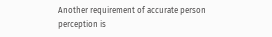Another requirement of accurate person perception is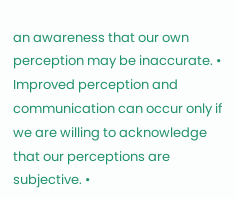an awareness that our own perception may be inaccurate. • Improved perception and communication can occur only if we are willing to acknowledge that our perceptions are subjective. •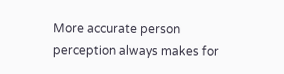More accurate person perception always makes for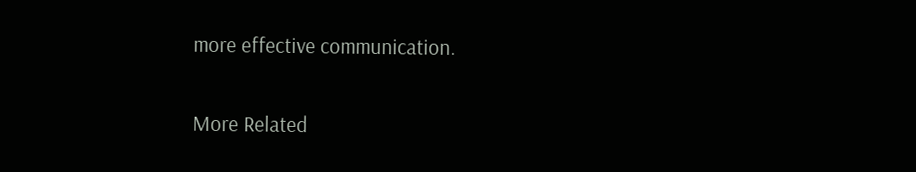more effective communication.

More Related